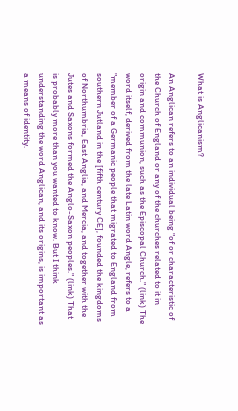What is Anglicanism?

An Anglican refers to an individual being "of or characteristic of the Church of England or any of the churches related to it in origin and communion, such as the Episcopal Church." (link) The word itself, derived from the late Latin word Angle, refers to a "member of a Germanic people that migrated to England from southern Jutland in the [fifth century CE], founded the kingdoms of Northumbria, East Anglia, and Mercia, and together with the Jutes and Saxons formed the Anglo-Saxon peoples." (link) That is probably more than you wanted to know. But I think understanding the word Anglican, and its origins, is important as a means of identity.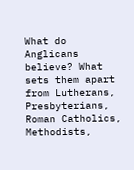What do Anglicans believe? What sets them apart from Lutherans, Presbyterians, Roman Catholics, Methodists,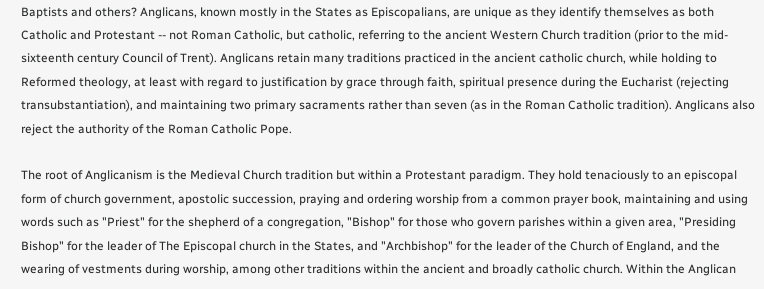Baptists and others? Anglicans, known mostly in the States as Episcopalians, are unique as they identify themselves as both Catholic and Protestant -- not Roman Catholic, but catholic, referring to the ancient Western Church tradition (prior to the mid-sixteenth century Council of Trent). Anglicans retain many traditions practiced in the ancient catholic church, while holding to Reformed theology, at least with regard to justification by grace through faith, spiritual presence during the Eucharist (rejecting transubstantiation), and maintaining two primary sacraments rather than seven (as in the Roman Catholic tradition). Anglicans also reject the authority of the Roman Catholic Pope.

The root of Anglicanism is the Medieval Church tradition but within a Protestant paradigm. They hold tenaciously to an episcopal form of church government, apostolic succession, praying and ordering worship from a common prayer book, maintaining and using words such as "Priest" for the shepherd of a congregation, "Bishop" for those who govern parishes within a given area, "Presiding Bishop" for the leader of The Episcopal church in the States, and "Archbishop" for the leader of the Church of England, and the wearing of vestments during worship, among other traditions within the ancient and broadly catholic church. Within the Anglican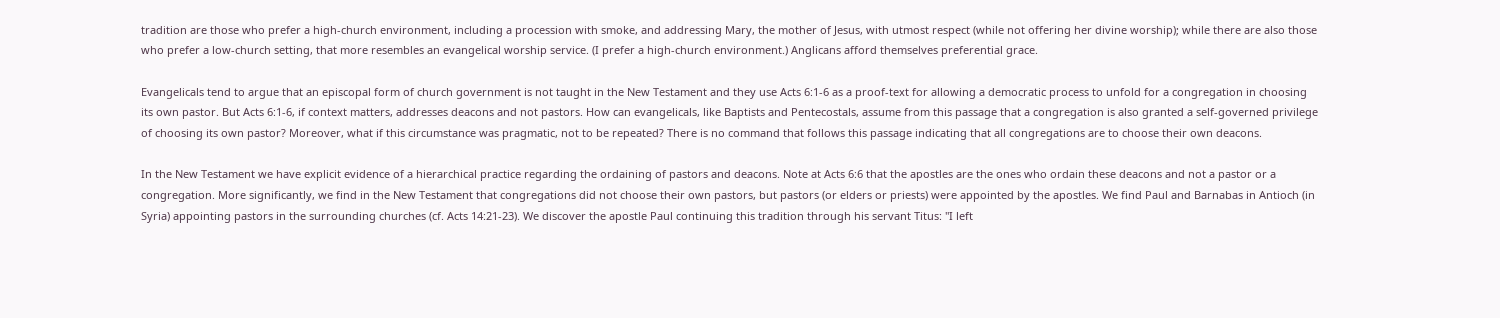tradition are those who prefer a high-church environment, including a procession with smoke, and addressing Mary, the mother of Jesus, with utmost respect (while not offering her divine worship); while there are also those who prefer a low-church setting, that more resembles an evangelical worship service. (I prefer a high-church environment.) Anglicans afford themselves preferential grace.

Evangelicals tend to argue that an episcopal form of church government is not taught in the New Testament and they use Acts 6:1-6 as a proof-text for allowing a democratic process to unfold for a congregation in choosing its own pastor. But Acts 6:1-6, if context matters, addresses deacons and not pastors. How can evangelicals, like Baptists and Pentecostals, assume from this passage that a congregation is also granted a self-governed privilege of choosing its own pastor? Moreover, what if this circumstance was pragmatic, not to be repeated? There is no command that follows this passage indicating that all congregations are to choose their own deacons.

In the New Testament we have explicit evidence of a hierarchical practice regarding the ordaining of pastors and deacons. Note at Acts 6:6 that the apostles are the ones who ordain these deacons and not a pastor or a congregation. More significantly, we find in the New Testament that congregations did not choose their own pastors, but pastors (or elders or priests) were appointed by the apostles. We find Paul and Barnabas in Antioch (in Syria) appointing pastors in the surrounding churches (cf. Acts 14:21-23). We discover the apostle Paul continuing this tradition through his servant Titus: "I left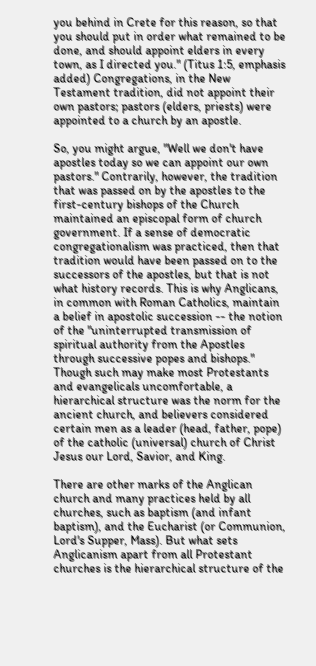you behind in Crete for this reason, so that you should put in order what remained to be done, and should appoint elders in every town, as I directed you." (Titus 1:5, emphasis added) Congregations, in the New Testament tradition, did not appoint their own pastors; pastors (elders, priests) were appointed to a church by an apostle.

So, you might argue, "Well we don't have apostles today so we can appoint our own pastors." Contrarily, however, the tradition that was passed on by the apostles to the first-century bishops of the Church maintained an episcopal form of church government. If a sense of democratic congregationalism was practiced, then that tradition would have been passed on to the successors of the apostles, but that is not what history records. This is why Anglicans, in common with Roman Catholics, maintain a belief in apostolic succession -- the notion of the "uninterrupted transmission of spiritual authority from the Apostles through successive popes and bishops." Though such may make most Protestants and evangelicals uncomfortable, a hierarchical structure was the norm for the ancient church, and believers considered certain men as a leader (head, father, pope) of the catholic (universal) church of Christ Jesus our Lord, Savior, and King.

There are other marks of the Anglican church and many practices held by all churches, such as baptism (and infant baptism), and the Eucharist (or Communion, Lord's Supper, Mass). But what sets Anglicanism apart from all Protestant churches is the hierarchical structure of the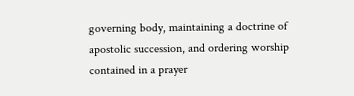governing body, maintaining a doctrine of apostolic succession, and ordering worship contained in a prayer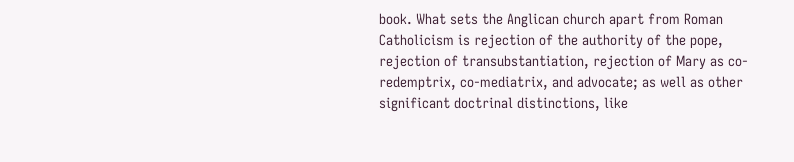book. What sets the Anglican church apart from Roman Catholicism is rejection of the authority of the pope, rejection of transubstantiation, rejection of Mary as co-redemptrix, co-mediatrix, and advocate; as well as other significant doctrinal distinctions, like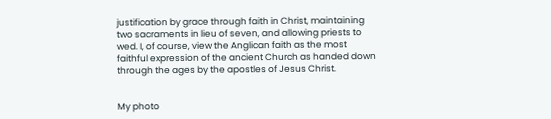justification by grace through faith in Christ, maintaining two sacraments in lieu of seven, and allowing priests to wed. I, of course, view the Anglican faith as the most faithful expression of the ancient Church as handed down through the ages by the apostles of Jesus Christ.


My photo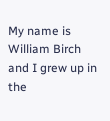My name is William Birch and I grew up in the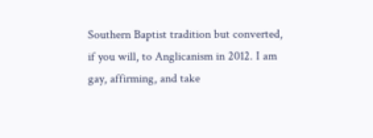Southern Baptist tradition but converted, if you will, to Anglicanism in 2012. I am gay, affirming, and take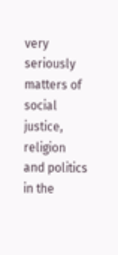very seriously matters of social justice, religion and politics in the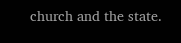church and the state.